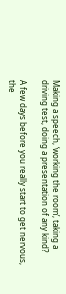Making a speech, ‘working the room’, taking a driving test, doing a presentation of any kind?

A few days before you really start to get nervous, the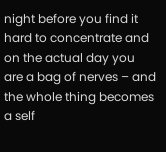night before you find it hard to concentrate and on the actual day you are a bag of nerves – and the whole thing becomes a self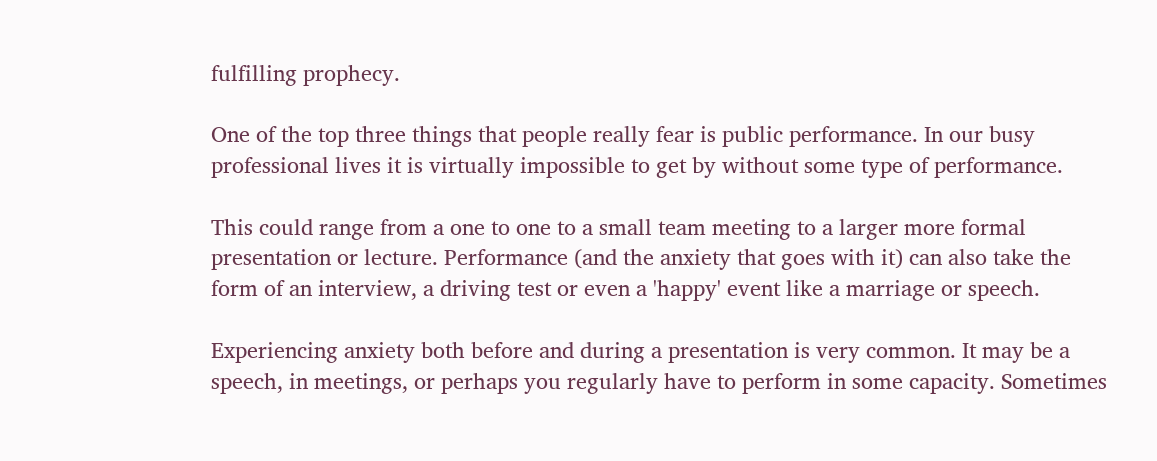fulfilling prophecy.

One of the top three things that people really fear is public performance. In our busy professional lives it is virtually impossible to get by without some type of performance.

This could range from a one to one to a small team meeting to a larger more formal presentation or lecture. Performance (and the anxiety that goes with it) can also take the form of an interview, a driving test or even a 'happy' event like a marriage or speech.

Experiencing anxiety both before and during a presentation is very common. It may be a speech, in meetings, or perhaps you regularly have to perform in some capacity. Sometimes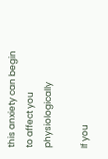this anxiety can begin to affect you physiologically

If you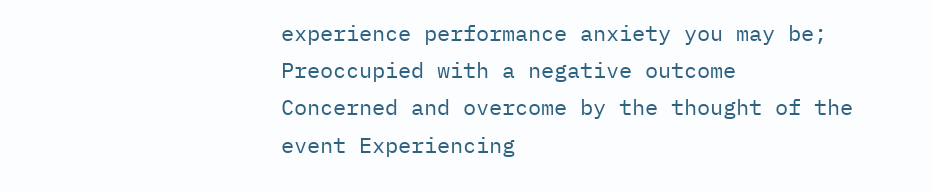experience performance anxiety you may be; Preoccupied with a negative outcome
Concerned and overcome by the thought of the event Experiencing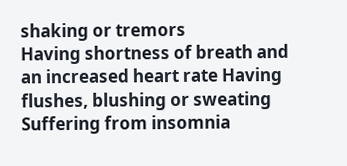shaking or tremors
Having shortness of breath and an increased heart rate Having flushes, blushing or sweating
Suffering from insomnia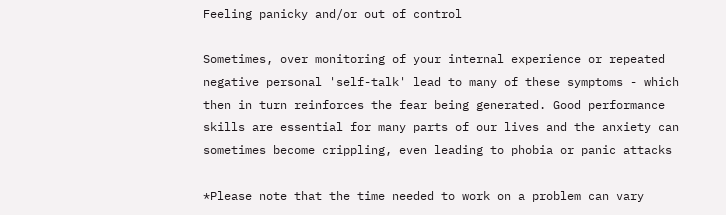Feeling panicky and/or out of control

Sometimes, over monitoring of your internal experience or repeated negative personal 'self-talk' lead to many of these symptoms - which then in turn reinforces the fear being generated. Good performance skills are essential for many parts of our lives and the anxiety can sometimes become crippling, even leading to phobia or panic attacks

*Please note that the time needed to work on a problem can vary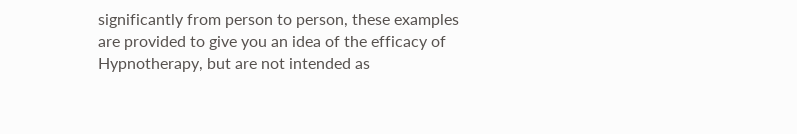significantly from person to person, these examples are provided to give you an idea of the efficacy of Hypnotherapy, but are not intended as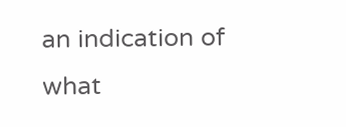an indication of what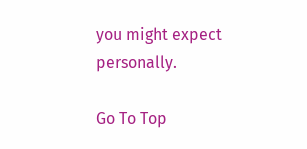you might expect personally.

Go To Top